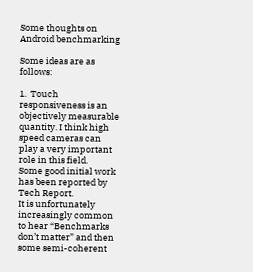Some thoughts on Android benchmarking

Some ideas are as follows:

1.  Touch responsiveness is an objectively measurable quantity. I think high speed cameras can play a very important role in this field.
Some good initial work has been reported by Tech Report.
It is unfortunately increasingly common to hear “Benchmarks don’t matter” and then some semi-coherent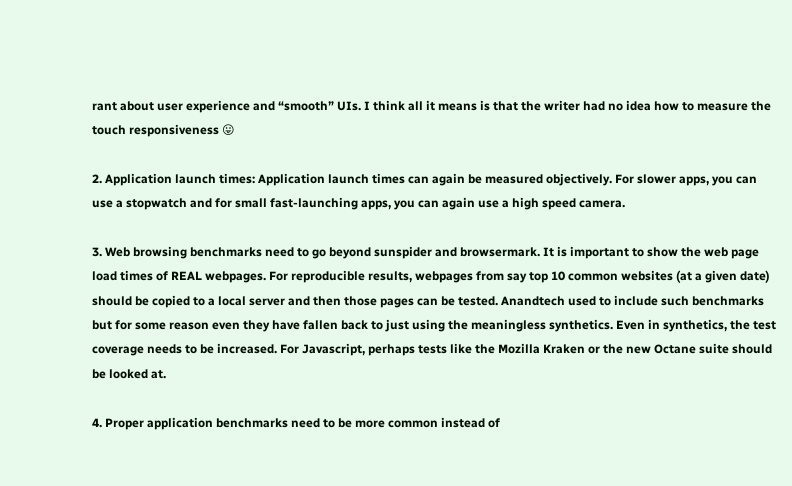rant about user experience and “smooth” UIs. I think all it means is that the writer had no idea how to measure the touch responsiveness 😛

2. Application launch times: Application launch times can again be measured objectively. For slower apps, you can use a stopwatch and for small fast-launching apps, you can again use a high speed camera.

3. Web browsing benchmarks need to go beyond sunspider and browsermark. It is important to show the web page load times of REAL webpages. For reproducible results, webpages from say top 10 common websites (at a given date) should be copied to a local server and then those pages can be tested. Anandtech used to include such benchmarks but for some reason even they have fallen back to just using the meaningless synthetics. Even in synthetics, the test coverage needs to be increased. For Javascript, perhaps tests like the Mozilla Kraken or the new Octane suite should be looked at.

4. Proper application benchmarks need to be more common instead of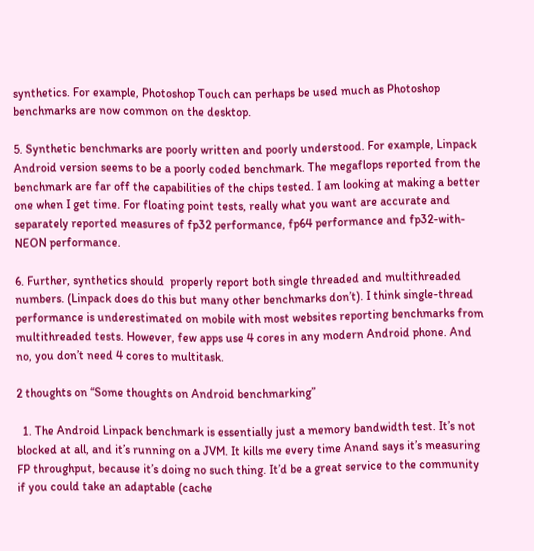synthetics. For example, Photoshop Touch can perhaps be used much as Photoshop benchmarks are now common on the desktop.

5. Synthetic benchmarks are poorly written and poorly understood. For example, Linpack Android version seems to be a poorly coded benchmark. The megaflops reported from the benchmark are far off the capabilities of the chips tested. I am looking at making a better one when I get time. For floating point tests, really what you want are accurate and separately reported measures of fp32 performance, fp64 performance and fp32-with-NEON performance.

6. Further, synthetics should  properly report both single threaded and multithreaded numbers. (Linpack does do this but many other benchmarks don’t). I think single-thread performance is underestimated on mobile with most websites reporting benchmarks from multithreaded tests. However, few apps use 4 cores in any modern Android phone. And no, you don’t need 4 cores to multitask.

2 thoughts on “Some thoughts on Android benchmarking”

  1. The Android Linpack benchmark is essentially just a memory bandwidth test. It’s not blocked at all, and it’s running on a JVM. It kills me every time Anand says it’s measuring FP throughput, because it’s doing no such thing. It’d be a great service to the community if you could take an adaptable (cache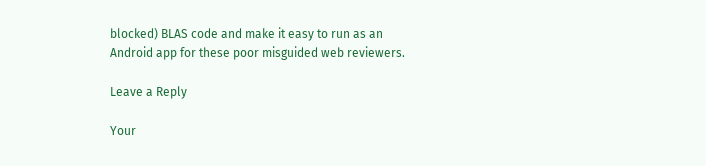blocked) BLAS code and make it easy to run as an Android app for these poor misguided web reviewers.

Leave a Reply

Your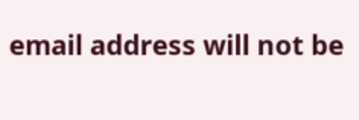email address will not be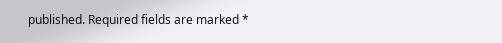published. Required fields are marked *